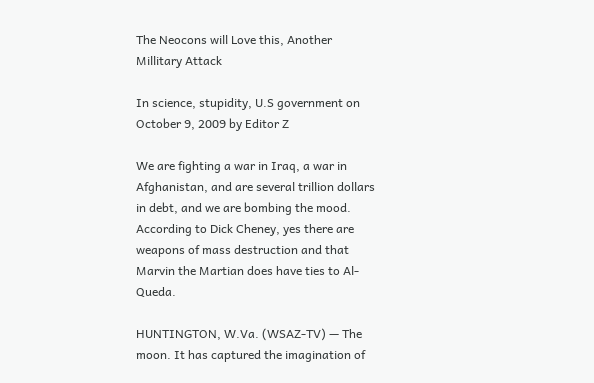The Neocons will Love this, Another Millitary Attack

In science, stupidity, U.S government on October 9, 2009 by Editor Z

We are fighting a war in Iraq, a war in Afghanistan, and are several trillion dollars in debt, and we are bombing the mood. According to Dick Cheney, yes there are weapons of mass destruction and that Marvin the Martian does have ties to Al-Queda.

HUNTINGTON, W.Va. (WSAZ-TV) — The moon. It has captured the imagination of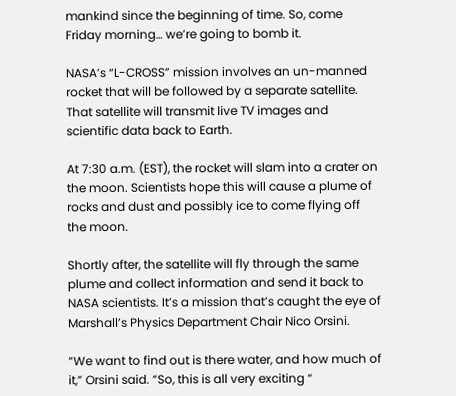mankind since the beginning of time. So, come Friday morning… we’re going to bomb it.

NASA’s “L-CROSS” mission involves an un-manned rocket that will be followed by a separate satellite. That satellite will transmit live TV images and scientific data back to Earth.

At 7:30 a.m. (EST), the rocket will slam into a crater on the moon. Scientists hope this will cause a plume of rocks and dust and possibly ice to come flying off the moon.

Shortly after, the satellite will fly through the same plume and collect information and send it back to NASA scientists. It’s a mission that’s caught the eye of Marshall’s Physics Department Chair Nico Orsini.

“We want to find out is there water, and how much of it,” Orsini said. “So, this is all very exciting “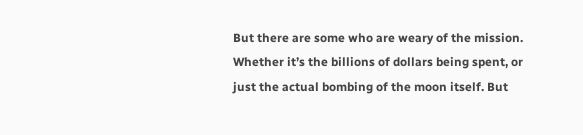But there are some who are weary of the mission. Whether it’s the billions of dollars being spent, or just the actual bombing of the moon itself. But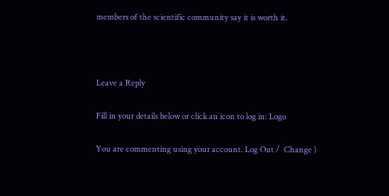members of the scientific community say it is worth it.



Leave a Reply

Fill in your details below or click an icon to log in: Logo

You are commenting using your account. Log Out /  Change )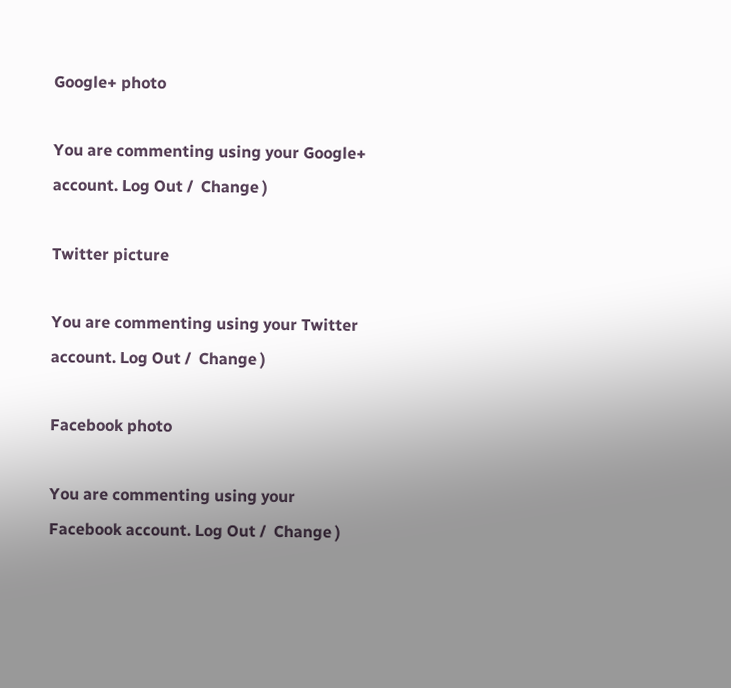Google+ photo

You are commenting using your Google+ account. Log Out /  Change )

Twitter picture

You are commenting using your Twitter account. Log Out /  Change )

Facebook photo

You are commenting using your Facebook account. Log Out /  Change )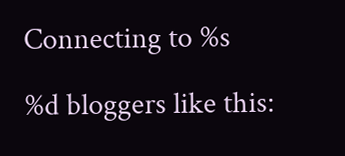Connecting to %s

%d bloggers like this: